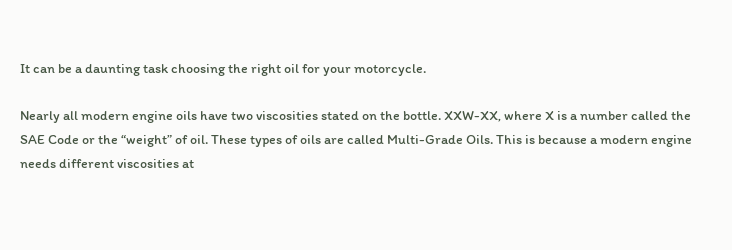It can be a daunting task choosing the right oil for your motorcycle.

Nearly all modern engine oils have two viscosities stated on the bottle. XXW-XX, where X is a number called the SAE Code or the “weight” of oil. These types of oils are called Multi-Grade Oils. This is because a modern engine needs different viscosities at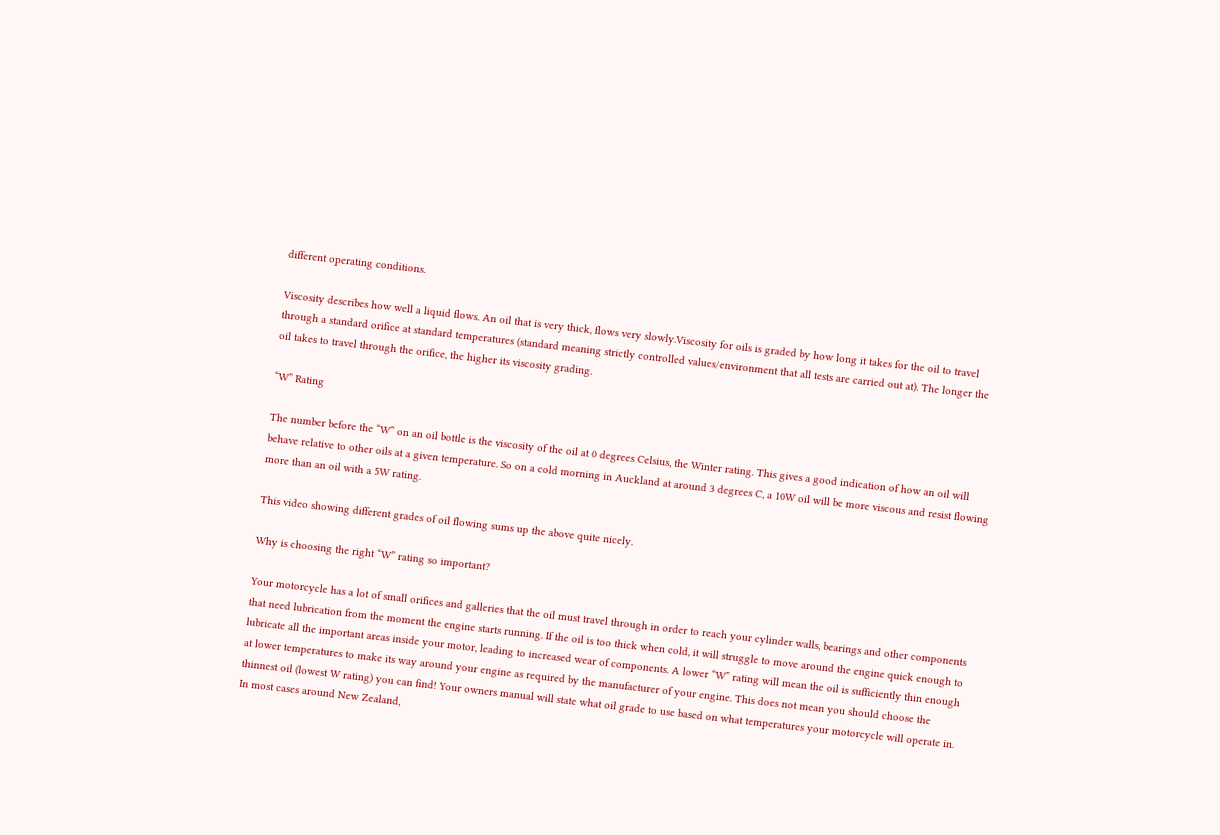different operating conditions.

Viscosity describes how well a liquid flows. An oil that is very thick, flows very slowly.Viscosity for oils is graded by how long it takes for the oil to travel through a standard orifice at standard temperatures (standard meaning strictly controlled values/environment that all tests are carried out at). The longer the oil takes to travel through the orifice, the higher its viscosity grading.

“W” Rating

The number before the “W” on an oil bottle is the viscosity of the oil at 0 degrees Celsius, the Winter rating. This gives a good indication of how an oil will behave relative to other oils at a given temperature. So on a cold morning in Auckland at around 3 degrees C, a 10W oil will be more viscous and resist flowing more than an oil with a 5W rating.

This video showing different grades of oil flowing sums up the above quite nicely.

Why is choosing the right “W” rating so important?

Your motorcycle has a lot of small orifices and galleries that the oil must travel through in order to reach your cylinder walls, bearings and other components that need lubrication from the moment the engine starts running. If the oil is too thick when cold, it will struggle to move around the engine quick enough to lubricate all the important areas inside your motor, leading to increased wear of components. A lower “W” rating will mean the oil is sufficiently thin enough at lower temperatures to make its way around your engine as required by the manufacturer of your engine. This does not mean you should choose the thinnest oil (lowest W rating) you can find! Your owners manual will state what oil grade to use based on what temperatures your motorcycle will operate in. In most cases around New Zealand,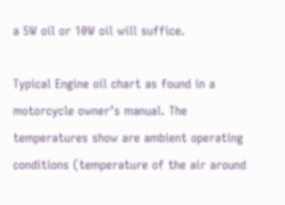a 5W oil or 10W oil will suffice.

Typical Engine oil chart as found in a motorcycle owner’s manual. The temperatures show are ambient operating conditions (temperature of the air around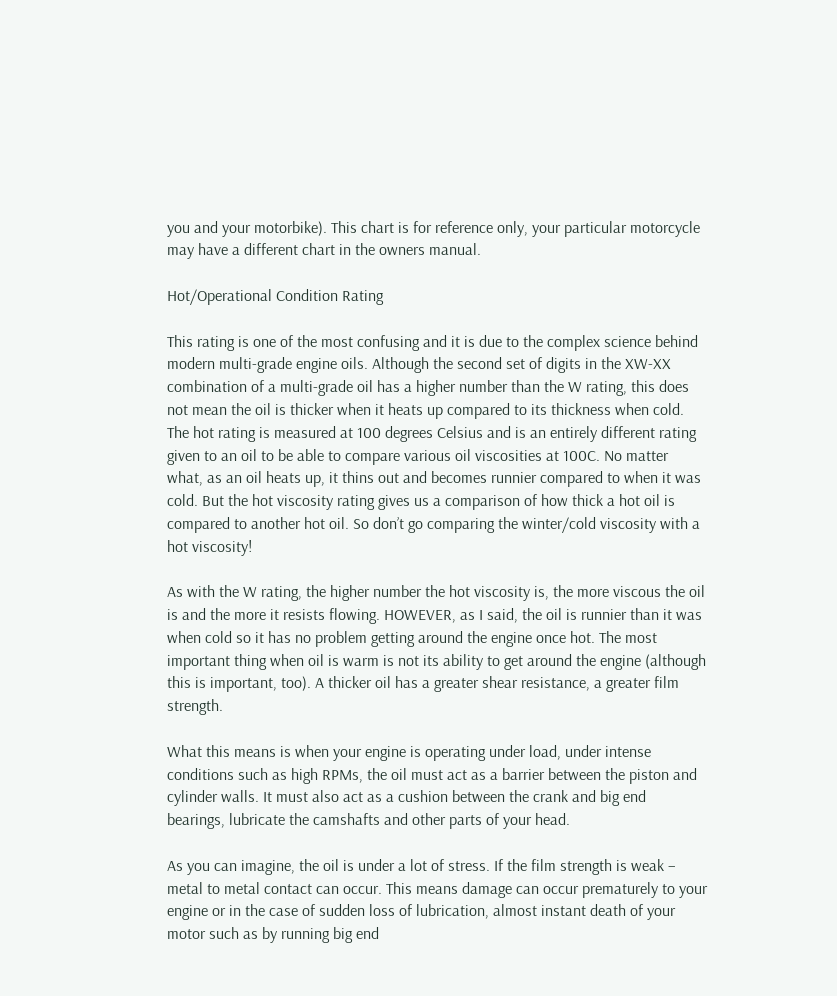you and your motorbike). This chart is for reference only, your particular motorcycle may have a different chart in the owners manual.

Hot/Operational Condition Rating

This rating is one of the most confusing and it is due to the complex science behind modern multi-grade engine oils. Although the second set of digits in the XW-XX combination of a multi-grade oil has a higher number than the W rating, this does not mean the oil is thicker when it heats up compared to its thickness when cold. The hot rating is measured at 100 degrees Celsius and is an entirely different rating given to an oil to be able to compare various oil viscosities at 100C. No matter what, as an oil heats up, it thins out and becomes runnier compared to when it was cold. But the hot viscosity rating gives us a comparison of how thick a hot oil is compared to another hot oil. So don’t go comparing the winter/cold viscosity with a hot viscosity!

As with the W rating, the higher number the hot viscosity is, the more viscous the oil is and the more it resists flowing. HOWEVER, as I said, the oil is runnier than it was when cold so it has no problem getting around the engine once hot. The most important thing when oil is warm is not its ability to get around the engine (although this is important, too). A thicker oil has a greater shear resistance, a greater film strength.

What this means is when your engine is operating under load, under intense conditions such as high RPMs, the oil must act as a barrier between the piston and cylinder walls. It must also act as a cushion between the crank and big end bearings, lubricate the camshafts and other parts of your head.

As you can imagine, the oil is under a lot of stress. If the film strength is weak – metal to metal contact can occur. This means damage can occur prematurely to your engine or in the case of sudden loss of lubrication, almost instant death of your motor such as by running big end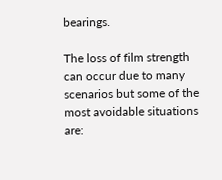bearings.

The loss of film strength can occur due to many scenarios but some of the most avoidable situations are: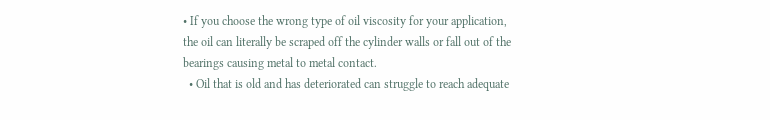• If you choose the wrong type of oil viscosity for your application, the oil can literally be scraped off the cylinder walls or fall out of the bearings causing metal to metal contact.
  • Oil that is old and has deteriorated can struggle to reach adequate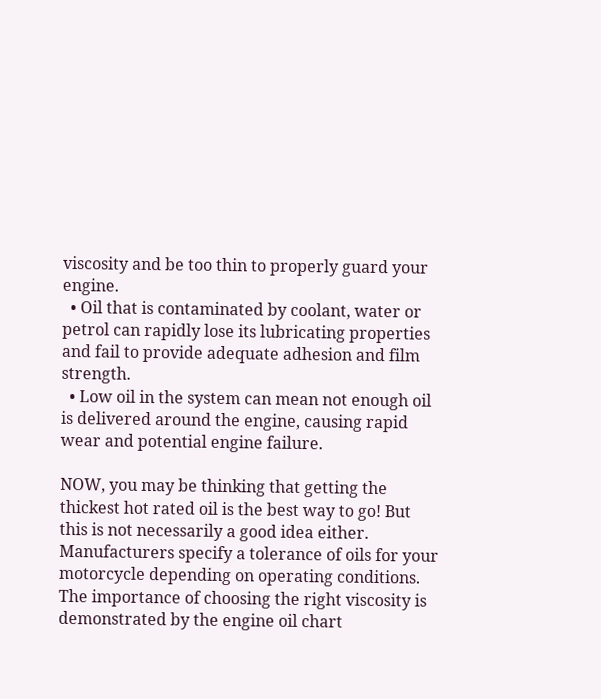viscosity and be too thin to properly guard your engine.
  • Oil that is contaminated by coolant, water or petrol can rapidly lose its lubricating properties and fail to provide adequate adhesion and film strength.
  • Low oil in the system can mean not enough oil is delivered around the engine, causing rapid wear and potential engine failure.

NOW, you may be thinking that getting the thickest hot rated oil is the best way to go! But this is not necessarily a good idea either. Manufacturers specify a tolerance of oils for your motorcycle depending on operating conditions. The importance of choosing the right viscosity is demonstrated by the engine oil chart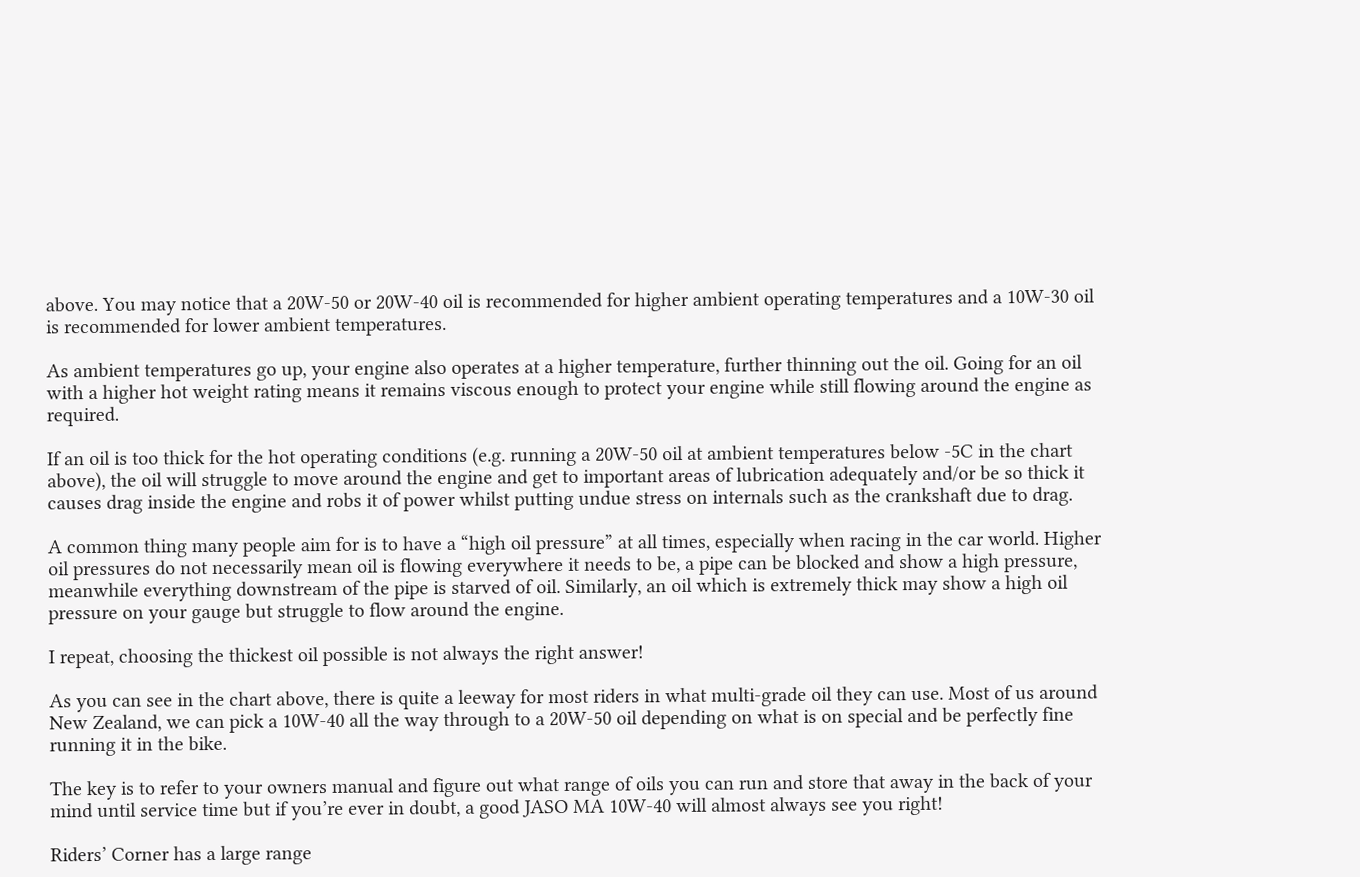above. You may notice that a 20W-50 or 20W-40 oil is recommended for higher ambient operating temperatures and a 10W-30 oil is recommended for lower ambient temperatures.

As ambient temperatures go up, your engine also operates at a higher temperature, further thinning out the oil. Going for an oil with a higher hot weight rating means it remains viscous enough to protect your engine while still flowing around the engine as required.

If an oil is too thick for the hot operating conditions (e.g. running a 20W-50 oil at ambient temperatures below -5C in the chart above), the oil will struggle to move around the engine and get to important areas of lubrication adequately and/or be so thick it causes drag inside the engine and robs it of power whilst putting undue stress on internals such as the crankshaft due to drag.

A common thing many people aim for is to have a “high oil pressure” at all times, especially when racing in the car world. Higher oil pressures do not necessarily mean oil is flowing everywhere it needs to be, a pipe can be blocked and show a high pressure, meanwhile everything downstream of the pipe is starved of oil. Similarly, an oil which is extremely thick may show a high oil pressure on your gauge but struggle to flow around the engine.

I repeat, choosing the thickest oil possible is not always the right answer!

As you can see in the chart above, there is quite a leeway for most riders in what multi-grade oil they can use. Most of us around New Zealand, we can pick a 10W-40 all the way through to a 20W-50 oil depending on what is on special and be perfectly fine running it in the bike.

The key is to refer to your owners manual and figure out what range of oils you can run and store that away in the back of your mind until service time but if you’re ever in doubt, a good JASO MA 10W-40 will almost always see you right!

Riders’ Corner has a large range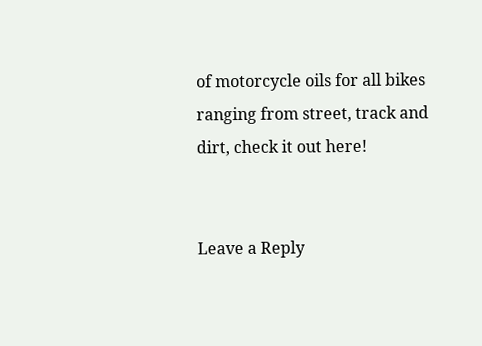of motorcycle oils for all bikes ranging from street, track and dirt, check it out here!


Leave a Reply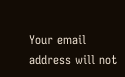Your email address will not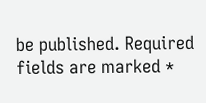be published. Required fields are marked *